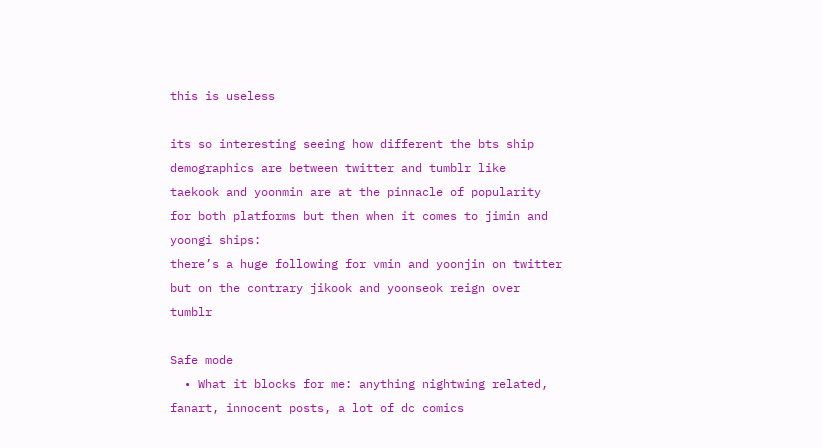this is useless

its so interesting seeing how different the bts ship demographics are between twitter and tumblr like
taekook and yoonmin are at the pinnacle of popularity for both platforms but then when it comes to jimin and yoongi ships:
there’s a huge following for vmin and yoonjin on twitter
but on the contrary jikook and yoonseok reign over tumblr

Safe mode
  • What it blocks for me: anything nightwing related, fanart, innocent posts, a lot of dc comics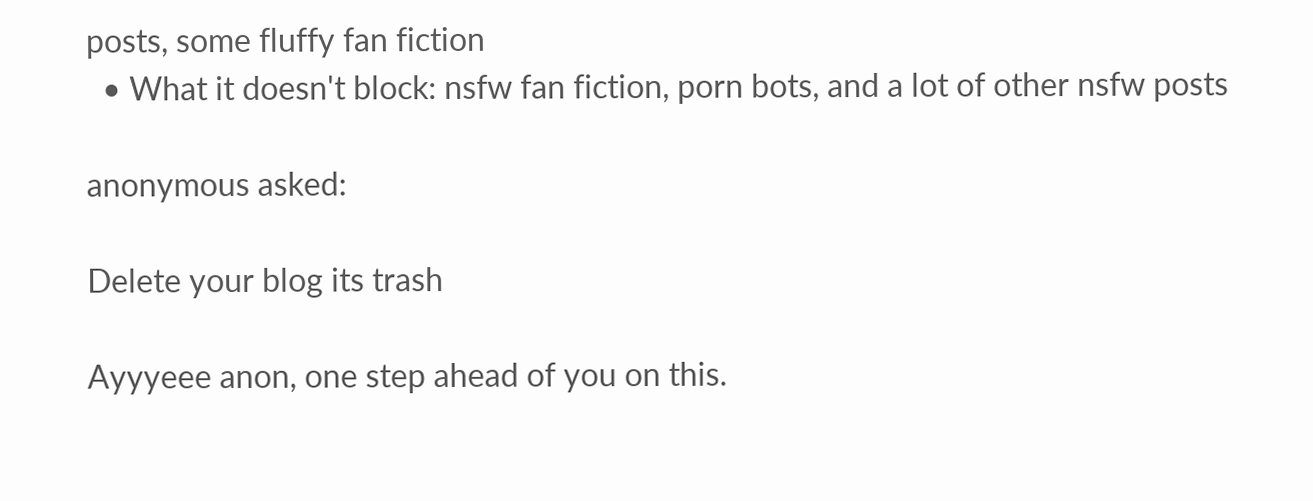posts, some fluffy fan fiction
  • What it doesn't block: nsfw fan fiction, porn bots, and a lot of other nsfw posts

anonymous asked:

Delete your blog its trash

Ayyyeee anon, one step ahead of you on this.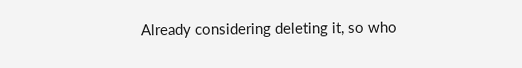Already considering deleting it, so who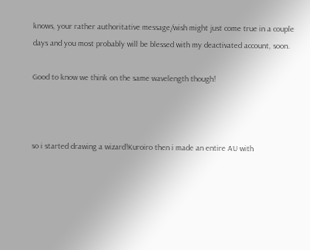knows, your rather authoritative message/wish might just come true in a couple days and you most probably will be blessed with my deactivated account, soon.

Good to know we think on the same wavelength though!



so i started drawing a wizard!Kuroiro then i made an entire AU with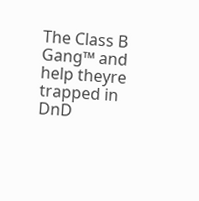The Class B Gang™ and help theyre trapped in DnD